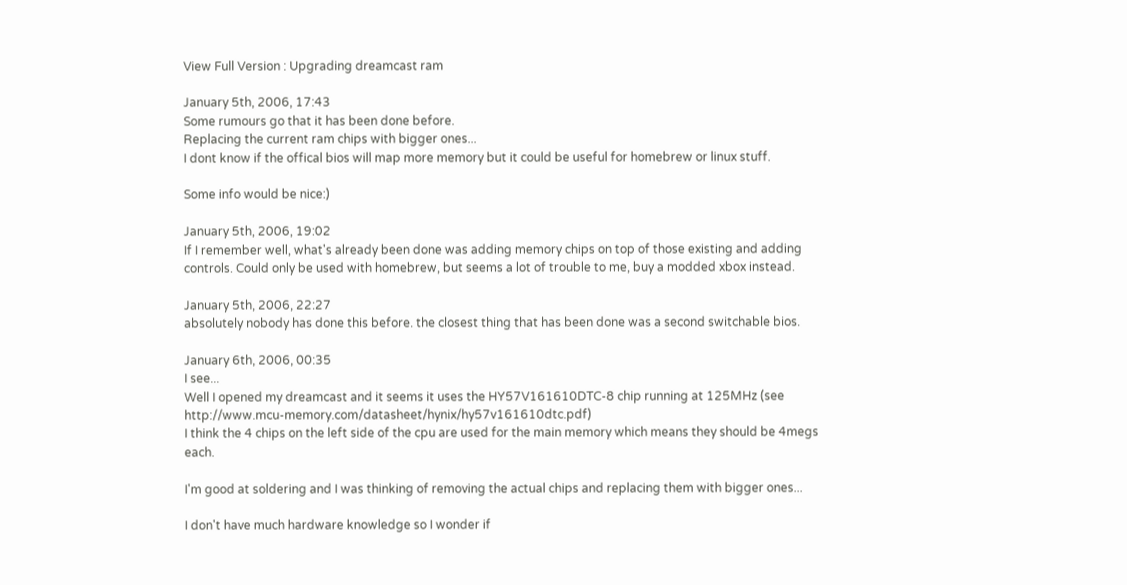View Full Version : Upgrading dreamcast ram

January 5th, 2006, 17:43
Some rumours go that it has been done before.
Replacing the current ram chips with bigger ones...
I dont know if the offical bios will map more memory but it could be useful for homebrew or linux stuff.

Some info would be nice:)

January 5th, 2006, 19:02
If I remember well, what's already been done was adding memory chips on top of those existing and adding controls. Could only be used with homebrew, but seems a lot of trouble to me, buy a modded xbox instead.

January 5th, 2006, 22:27
absolutely nobody has done this before. the closest thing that has been done was a second switchable bios.

January 6th, 2006, 00:35
I see...
Well I opened my dreamcast and it seems it uses the HY57V161610DTC-8 chip running at 125MHz (see http://www.mcu-memory.com/datasheet/hynix/hy57v161610dtc.pdf)
I think the 4 chips on the left side of the cpu are used for the main memory which means they should be 4megs each.

I'm good at soldering and I was thinking of removing the actual chips and replacing them with bigger ones...

I don't have much hardware knowledge so I wonder if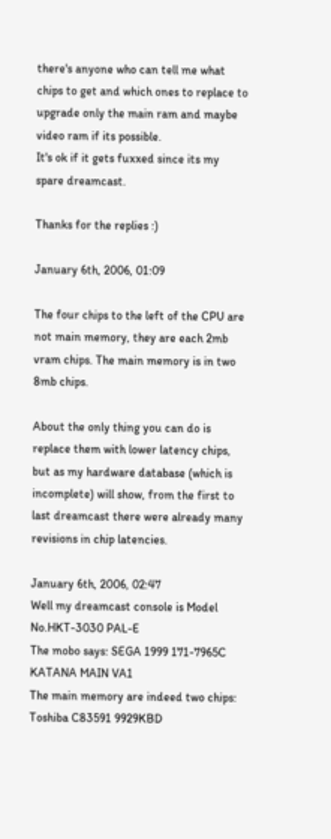there's anyone who can tell me what chips to get and which ones to replace to upgrade only the main ram and maybe video ram if its possible.
It's ok if it gets fuxxed since its my spare dreamcast.

Thanks for the replies :)

January 6th, 2006, 01:09

The four chips to the left of the CPU are not main memory, they are each 2mb vram chips. The main memory is in two 8mb chips.

About the only thing you can do is replace them with lower latency chips, but as my hardware database (which is incomplete) will show, from the first to last dreamcast there were already many revisions in chip latencies.

January 6th, 2006, 02:47
Well my dreamcast console is Model No.HKT-3030 PAL-E
The mobo says: SEGA 1999 171-7965C KATANA MAIN VA1
The main memory are indeed two chips: Toshiba C83591 9929KBD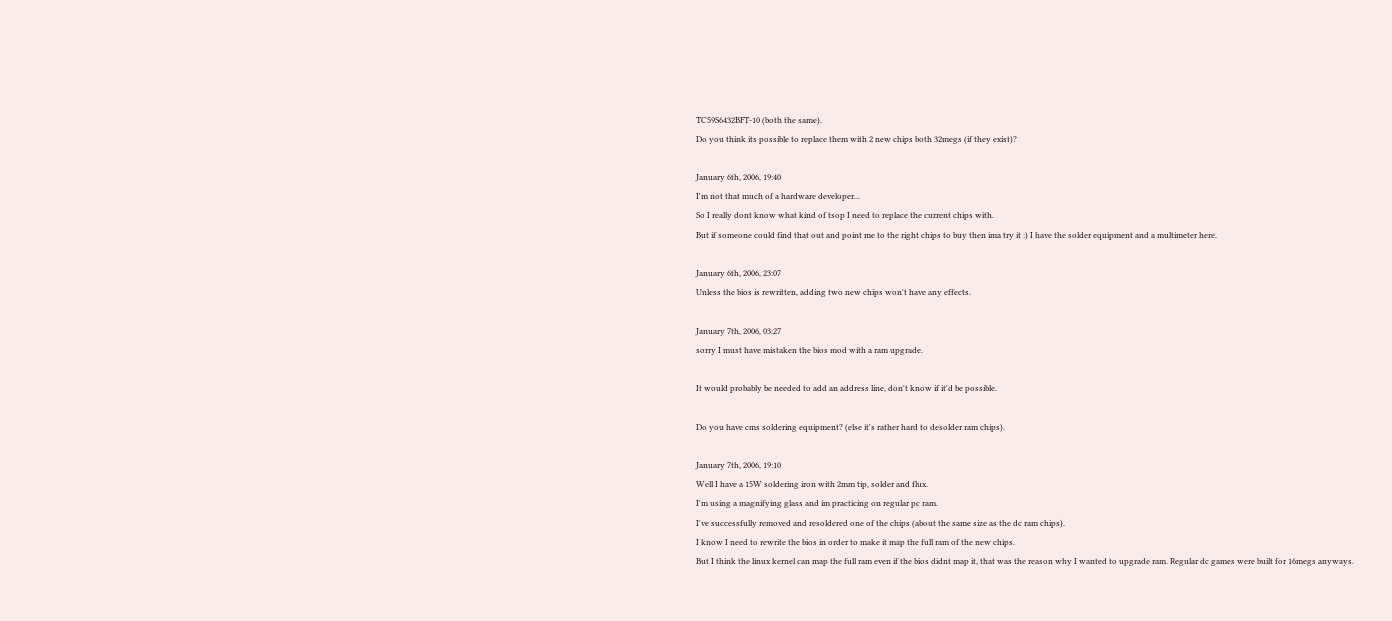TC59S6432BFT-10 (both the same).
Do you think its possible to replace them with 2 new chips both 32megs (if they exist)?

January 6th, 2006, 19:40
I'm not that much of a hardware developer...
So I really dont know what kind of tsop I need to replace the current chips with.
But if someone could find that out and point me to the right chips to buy then ima try it :) I have the solder equipment and a multimeter here.

January 6th, 2006, 23:07
Unless the bios is rewritten, adding two new chips won't have any effects.

January 7th, 2006, 03:27
sorry I must have mistaken the bios mod with a ram upgrade.

It would probably be needed to add an address line, don't know if it'd be possible.

Do you have cms soldering equipment? (else it's rather hard to desolder ram chips).

January 7th, 2006, 19:10
Well I have a 15W soldering iron with 2mm tip, solder and flux.
I'm using a magnifying glass and im practicing on regular pc ram.
I've successfully removed and resoldered one of the chips (about the same size as the dc ram chips).
I know I need to rewrite the bios in order to make it map the full ram of the new chips.
But I think the linux kernel can map the full ram even if the bios didnt map it, that was the reason why I wanted to upgrade ram. Regular dc games were built for 16megs anyways.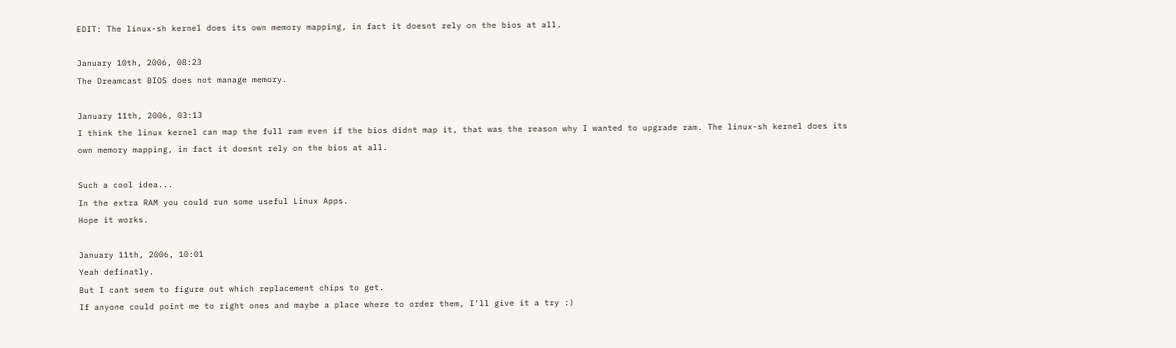EDIT: The linux-sh kernel does its own memory mapping, in fact it doesnt rely on the bios at all.

January 10th, 2006, 08:23
The Dreamcast BIOS does not manage memory.

January 11th, 2006, 03:13
I think the linux kernel can map the full ram even if the bios didnt map it, that was the reason why I wanted to upgrade ram. The linux-sh kernel does its own memory mapping, in fact it doesnt rely on the bios at all.

Such a cool idea...
In the extra RAM you could run some useful Linux Apps.
Hope it works.

January 11th, 2006, 10:01
Yeah definatly.
But I cant seem to figure out which replacement chips to get.
If anyone could point me to right ones and maybe a place where to order them, I'll give it a try :)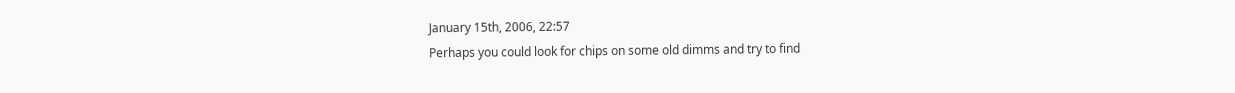January 15th, 2006, 22:57
Perhaps you could look for chips on some old dimms and try to find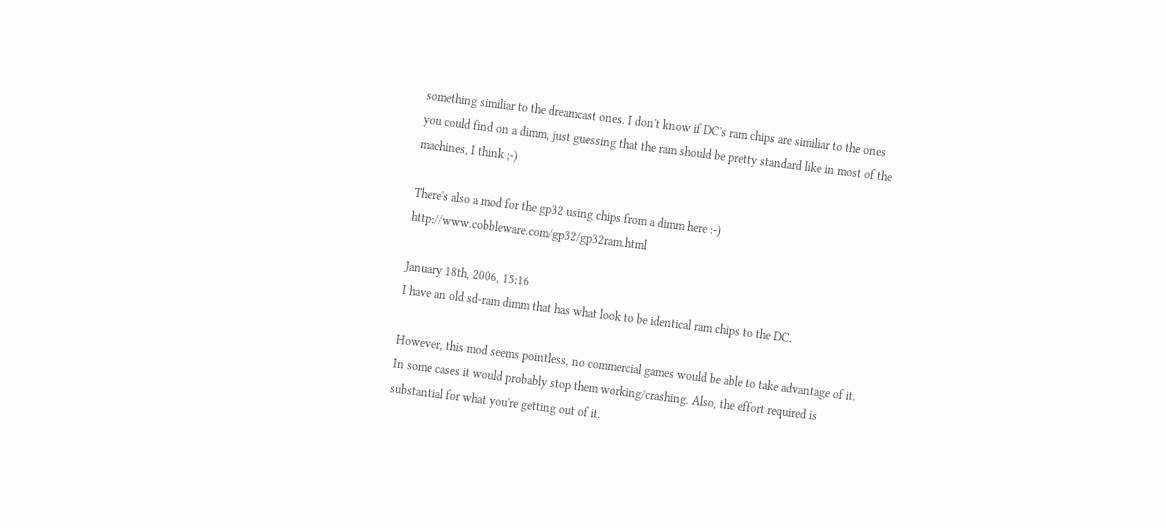something similiar to the dreamcast ones. I don't know if DC's ram chips are similiar to the ones you could find on a dimm, just guessing that the ram should be pretty standard like in most of the machines, I think ;-)

There's also a mod for the gp32 using chips from a dimm here :-) http://www.cobbleware.com/gp32/gp32ram.html

January 18th, 2006, 15:16
I have an old sd-ram dimm that has what look to be identical ram chips to the DC.

However, this mod seems pointless, no commercial games would be able to take advantage of it. In some cases it would probably stop them working/crashing. Also, the effort required is substantial for what you're getting out of it.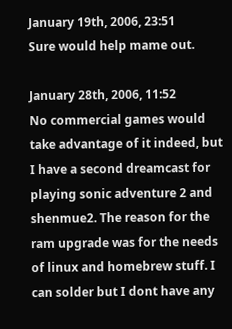January 19th, 2006, 23:51
Sure would help mame out.

January 28th, 2006, 11:52
No commercial games would take advantage of it indeed, but I have a second dreamcast for playing sonic adventure 2 and shenmue2. The reason for the ram upgrade was for the needs of linux and homebrew stuff. I can solder but I dont have any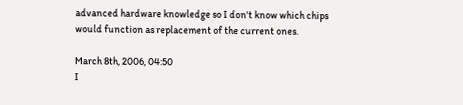advanced hardware knowledge so I don't know which chips would function as replacement of the current ones.

March 8th, 2006, 04:50
I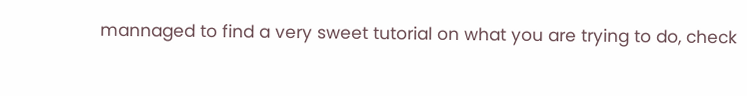mannaged to find a very sweet tutorial on what you are trying to do, check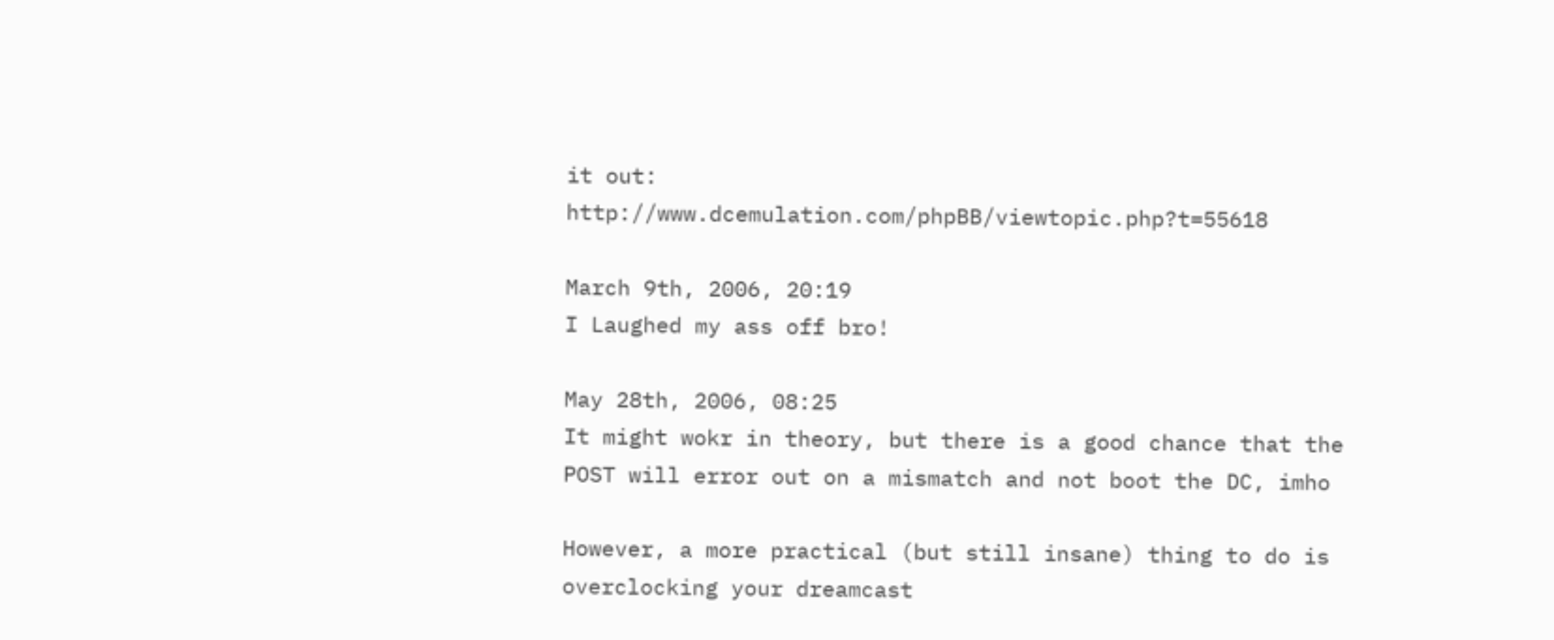it out: http://www.dcemulation.com/phpBB/viewtopic.php?t=55618

March 9th, 2006, 20:19
I Laughed my ass off bro!

May 28th, 2006, 08:25
It might wokr in theory, but there is a good chance that the POST will error out on a mismatch and not boot the DC, imho

However, a more practical (but still insane) thing to do is overclocking your dreamcast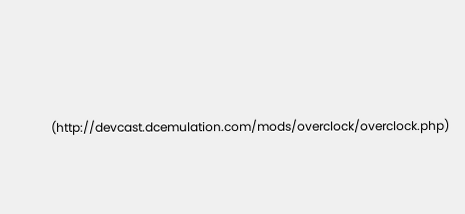(http://devcast.dcemulation.com/mods/overclock/overclock.php)